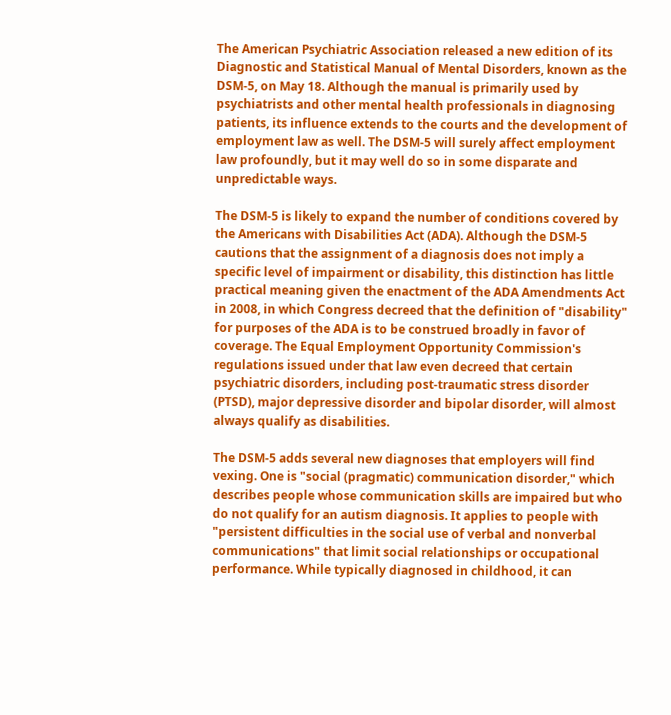The American Psychiatric Association released a new edition of its Diagnostic and Statistical Manual of Mental Disorders, known as the DSM-5, on May 18. Although the manual is primarily used by psychiatrists and other mental health professionals in diagnosing patients, its influence extends to the courts and the development of employment law as well. The DSM-5 will surely affect employment law profoundly, but it may well do so in some disparate and unpredictable ways.

The DSM-5 is likely to expand the number of conditions covered by the Americans with Disabilities Act (ADA). Although the DSM-5 cautions that the assignment of a diagnosis does not imply a specific level of impairment or disability, this distinction has little practical meaning given the enactment of the ADA Amendments Act in 2008, in which Congress decreed that the definition of "disability" for purposes of the ADA is to be construed broadly in favor of coverage. The Equal Employment Opportunity Commission's regulations issued under that law even decreed that certain psychiatric disorders, including post-traumatic stress disorder (PTSD), major depressive disorder and bipolar disorder, will almost always qualify as disabilities.

The DSM-5 adds several new diagnoses that employers will find vexing. One is "social (pragmatic) communication disorder," which describes people whose communication skills are impaired but who do not qualify for an autism diagnosis. It applies to people with "persistent difficulties in the social use of verbal and nonverbal communications" that limit social relationships or occupational performance. While typically diagnosed in childhood, it can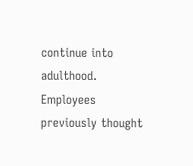continue into adulthood. Employees previously thought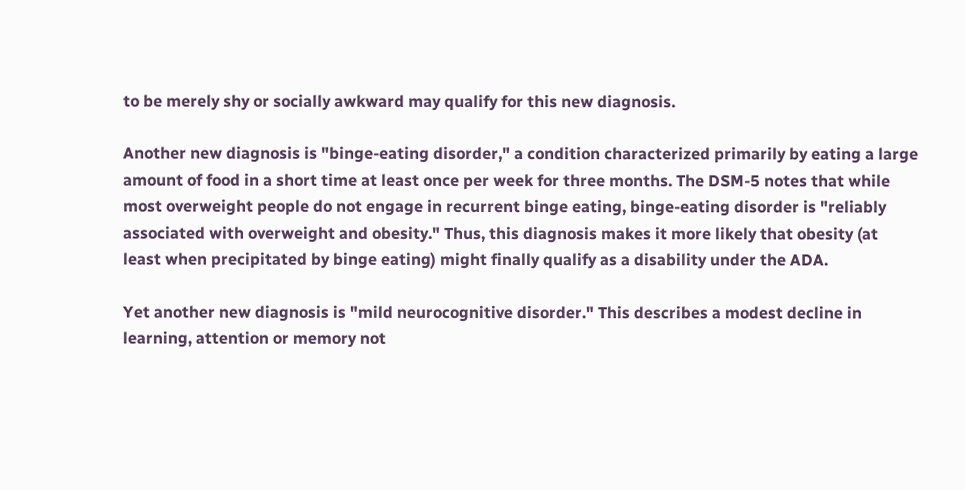to be merely shy or socially awkward may qualify for this new diagnosis.

Another new diagnosis is "binge-eating disorder," a condition characterized primarily by eating a large amount of food in a short time at least once per week for three months. The DSM-5 notes that while most overweight people do not engage in recurrent binge eating, binge-eating disorder is "reliably associated with overweight and obesity." Thus, this diagnosis makes it more likely that obesity (at least when precipitated by binge eating) might finally qualify as a disability under the ADA.

Yet another new diagnosis is "mild neurocognitive disorder." This describes a modest decline in learning, attention or memory not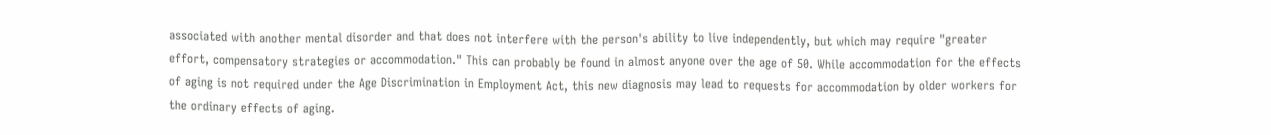associated with another mental disorder and that does not interfere with the person's ability to live independently, but which may require "greater effort, compensatory strategies or accommodation." This can probably be found in almost anyone over the age of 50. While accommodation for the effects of aging is not required under the Age Discrimination in Employment Act, this new diagnosis may lead to requests for accommodation by older workers for the ordinary effects of aging.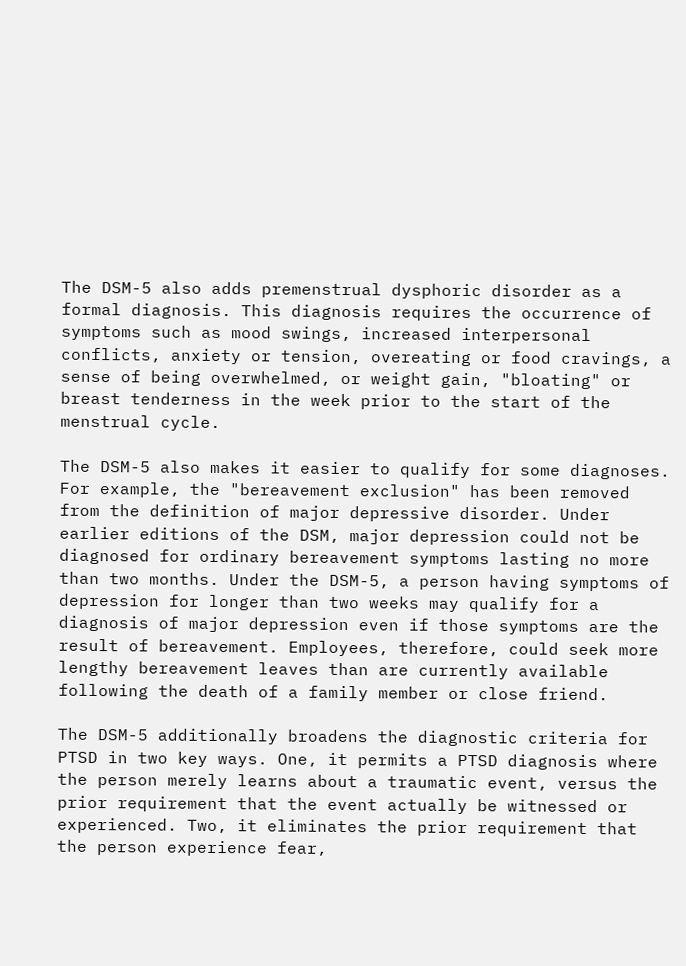The DSM-5 also adds premenstrual dysphoric disorder as a formal diagnosis. This diagnosis requires the occurrence of symptoms such as mood swings, increased interpersonal conflicts, anxiety or tension, overeating or food cravings, a sense of being overwhelmed, or weight gain, "bloating" or breast tenderness in the week prior to the start of the menstrual cycle.

The DSM-5 also makes it easier to qualify for some diagnoses. For example, the "bereavement exclusion" has been removed from the definition of major depressive disorder. Under earlier editions of the DSM, major depression could not be diagnosed for ordinary bereavement symptoms lasting no more than two months. Under the DSM-5, a person having symptoms of depression for longer than two weeks may qualify for a diagnosis of major depression even if those symptoms are the result of bereavement. Employees, therefore, could seek more lengthy bereavement leaves than are currently available following the death of a family member or close friend.

The DSM-5 additionally broadens the diagnostic criteria for PTSD in two key ways. One, it permits a PTSD diagnosis where the person merely learns about a traumatic event, versus the prior requirement that the event actually be witnessed or experienced. Two, it eliminates the prior requirement that the person experience fear,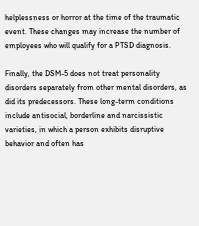helplessness or horror at the time of the traumatic event. These changes may increase the number of employees who will qualify for a PTSD diagnosis.

Finally, the DSM-5 does not treat personality disorders separately from other mental disorders, as did its predecessors. These long-term conditions include antisocial, borderline and narcissistic varieties, in which a person exhibits disruptive behavior and often has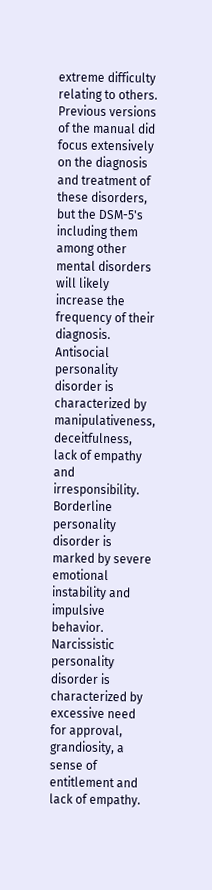extreme difficulty relating to others. Previous versions of the manual did focus extensively on the diagnosis and treatment of these disorders, but the DSM-5's including them among other mental disorders will likely increase the frequency of their diagnosis. Antisocial personality disorder is characterized by manipulativeness, deceitfulness, lack of empathy and irresponsibility. Borderline personality disorder is marked by severe emotional instability and impulsive behavior. Narcissistic personality disorder is characterized by excessive need for approval, grandiosity, a sense of entitlement and lack of empathy.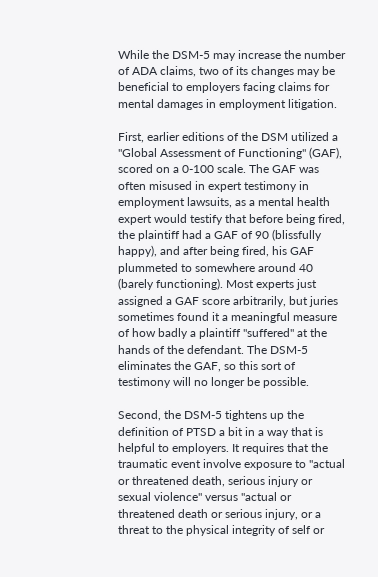While the DSM-5 may increase the number of ADA claims, two of its changes may be beneficial to employers facing claims for mental damages in employment litigation.

First, earlier editions of the DSM utilized a "Global Assessment of Functioning" (GAF), scored on a 0-100 scale. The GAF was often misused in expert testimony in employment lawsuits, as a mental health expert would testify that before being fired, the plaintiff had a GAF of 90 (blissfully happy), and after being fired, his GAF plummeted to somewhere around 40 (barely functioning). Most experts just assigned a GAF score arbitrarily, but juries sometimes found it a meaningful measure of how badly a plaintiff "suffered" at the hands of the defendant. The DSM-5 eliminates the GAF, so this sort of testimony will no longer be possible.

Second, the DSM-5 tightens up the definition of PTSD a bit in a way that is helpful to employers. It requires that the traumatic event involve exposure to "actual or threatened death, serious injury or sexual violence" versus "actual or threatened death or serious injury, or a threat to the physical integrity of self or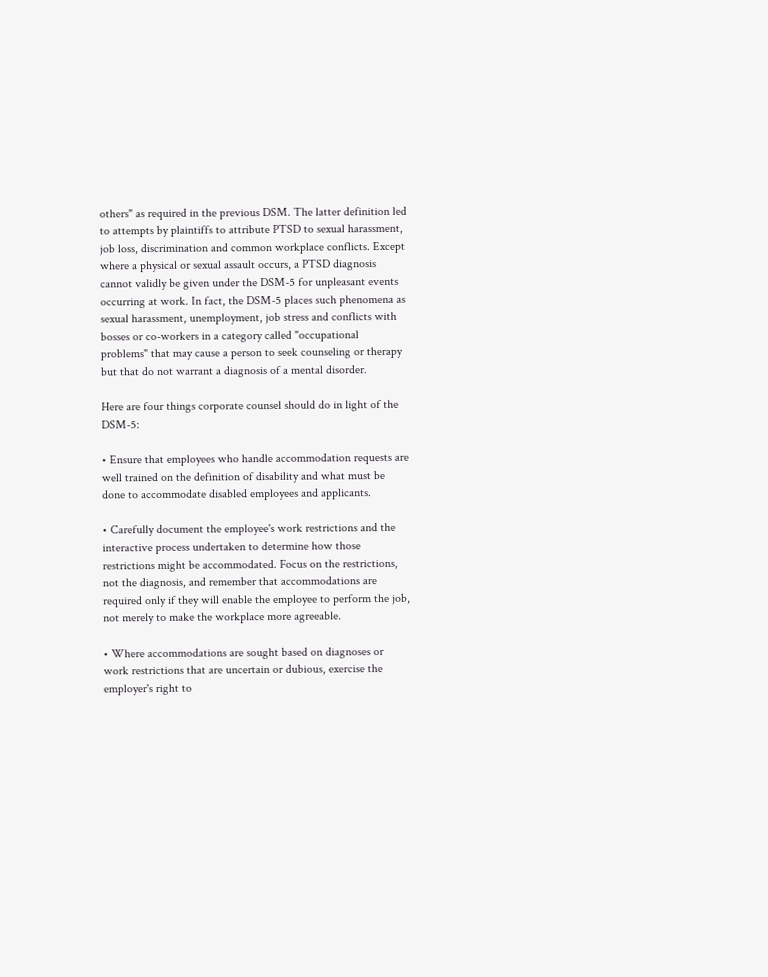others" as required in the previous DSM. The latter definition led to attempts by plaintiffs to attribute PTSD to sexual harassment, job loss, discrimination and common workplace conflicts. Except where a physical or sexual assault occurs, a PTSD diagnosis cannot validly be given under the DSM-5 for unpleasant events occurring at work. In fact, the DSM-5 places such phenomena as sexual harassment, unemployment, job stress and conflicts with bosses or co-workers in a category called "occupational problems" that may cause a person to seek counseling or therapy but that do not warrant a diagnosis of a mental disorder.

Here are four things corporate counsel should do in light of the DSM-5:

• Ensure that employees who handle accommodation requests are well trained on the definition of disability and what must be done to accommodate disabled employees and applicants.

• Carefully document the employee's work restrictions and the interactive process undertaken to determine how those restrictions might be accommodated. Focus on the restrictions, not the diagnosis, and remember that accommodations are required only if they will enable the employee to perform the job, not merely to make the workplace more agreeable.

• Where accommodations are sought based on diagnoses or work restrictions that are uncertain or dubious, exercise the employer's right to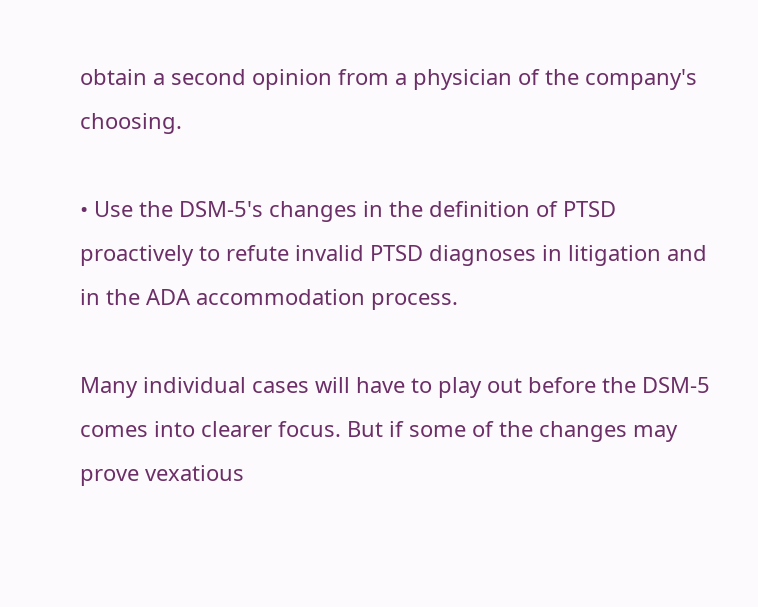obtain a second opinion from a physician of the company's choosing.

• Use the DSM-5's changes in the definition of PTSD proactively to refute invalid PTSD diagnoses in litigation and in the ADA accommodation process.

Many individual cases will have to play out before the DSM-5 comes into clearer focus. But if some of the changes may prove vexatious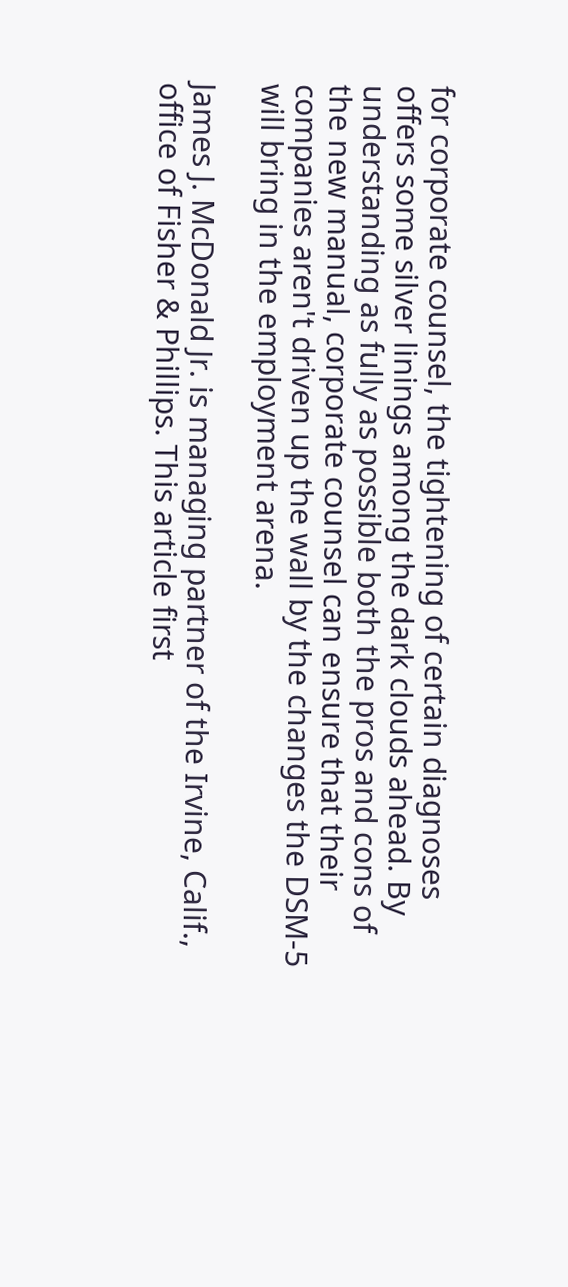for corporate counsel, the tightening of certain diagnoses offers some silver linings among the dark clouds ahead. By understanding as fully as possible both the pros and cons of the new manual, corporate counsel can ensure that their companies aren't driven up the wall by the changes the DSM-5 will bring in the employment arena.

James J. McDonald Jr. is managing partner of the Irvine, Calif., office of Fisher & Phillips. This article first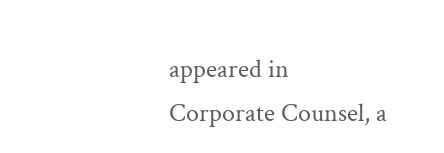appeared in Corporate Counsel, a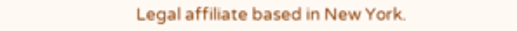Legal affiliate based in New York.